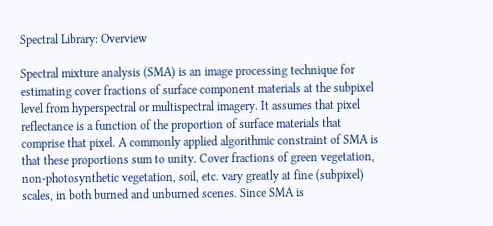Spectral Library: Overview

Spectral mixture analysis (SMA) is an image processing technique for estimating cover fractions of surface component materials at the subpixel level from hyperspectral or multispectral imagery. It assumes that pixel reflectance is a function of the proportion of surface materials that comprise that pixel. A commonly applied algorithmic constraint of SMA is that these proportions sum to unity. Cover fractions of green vegetation, non-photosynthetic vegetation, soil, etc. vary greatly at fine (subpixel) scales, in both burned and unburned scenes. Since SMA is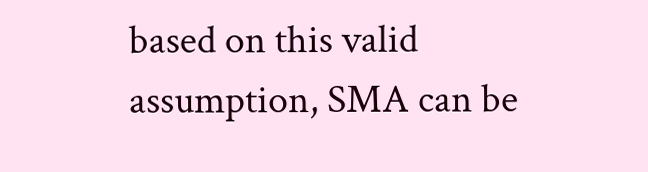based on this valid assumption, SMA can be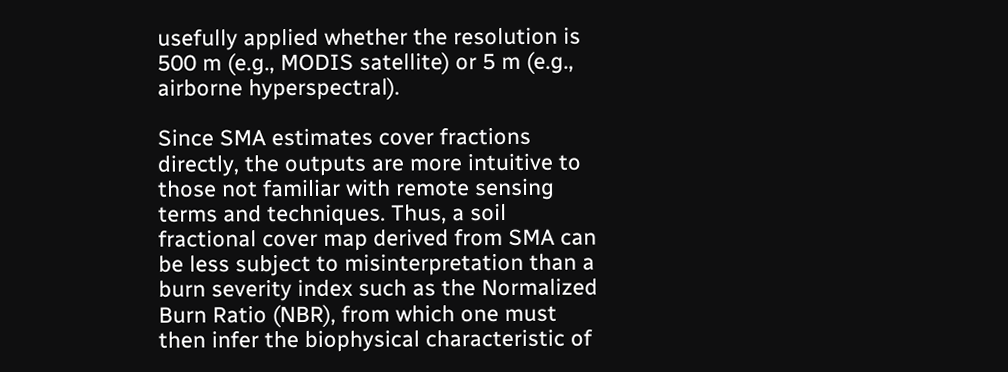usefully applied whether the resolution is 500 m (e.g., MODIS satellite) or 5 m (e.g., airborne hyperspectral).

Since SMA estimates cover fractions directly, the outputs are more intuitive to those not familiar with remote sensing terms and techniques. Thus, a soil fractional cover map derived from SMA can be less subject to misinterpretation than a burn severity index such as the Normalized Burn Ratio (NBR), from which one must then infer the biophysical characteristic of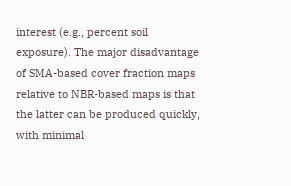interest (e.g., percent soil exposure). The major disadvantage of SMA-based cover fraction maps relative to NBR-based maps is that the latter can be produced quickly, with minimal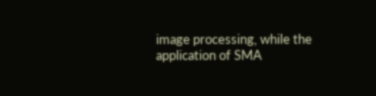image processing, while the application of SMA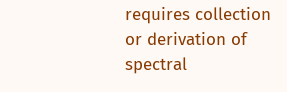requires collection or derivation of spectral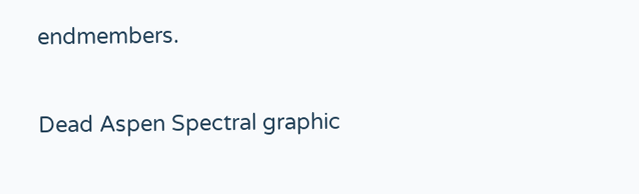endmembers.

Dead Aspen Spectral graphic